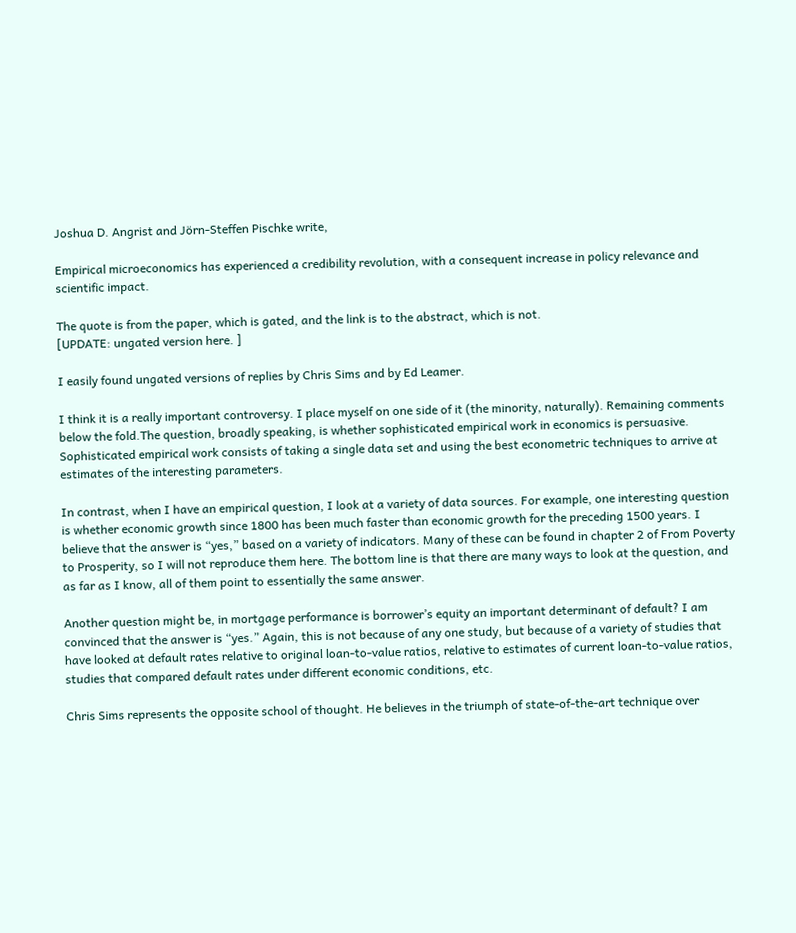Joshua D. Angrist and Jörn-Steffen Pischke write,

Empirical microeconomics has experienced a credibility revolution, with a consequent increase in policy relevance and scientific impact.

The quote is from the paper, which is gated, and the link is to the abstract, which is not.
[UPDATE: ungated version here. ]

I easily found ungated versions of replies by Chris Sims and by Ed Leamer.

I think it is a really important controversy. I place myself on one side of it (the minority, naturally). Remaining comments below the fold.The question, broadly speaking, is whether sophisticated empirical work in economics is persuasive. Sophisticated empirical work consists of taking a single data set and using the best econometric techniques to arrive at estimates of the interesting parameters.

In contrast, when I have an empirical question, I look at a variety of data sources. For example, one interesting question is whether economic growth since 1800 has been much faster than economic growth for the preceding 1500 years. I believe that the answer is “yes,” based on a variety of indicators. Many of these can be found in chapter 2 of From Poverty to Prosperity, so I will not reproduce them here. The bottom line is that there are many ways to look at the question, and as far as I know, all of them point to essentially the same answer.

Another question might be, in mortgage performance is borrower’s equity an important determinant of default? I am convinced that the answer is “yes.” Again, this is not because of any one study, but because of a variety of studies that have looked at default rates relative to original loan-to-value ratios, relative to estimates of current loan-to-value ratios, studies that compared default rates under different economic conditions, etc.

Chris Sims represents the opposite school of thought. He believes in the triumph of state-of-the-art technique over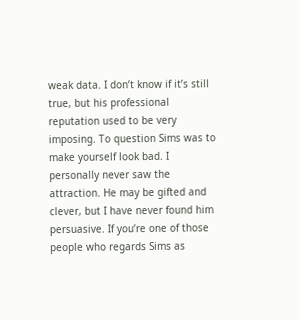weak data. I don’t know if it’s still true, but his professional reputation used to be very imposing. To question Sims was to make yourself look bad. I personally never saw the attraction. He may be gifted and clever, but I have never found him persuasive. If you’re one of those people who regards Sims as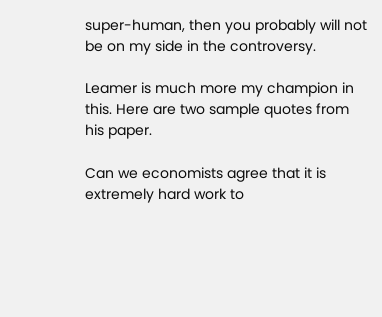super-human, then you probably will not be on my side in the controversy.

Leamer is much more my champion in this. Here are two sample quotes from his paper.

Can we economists agree that it is extremely hard work to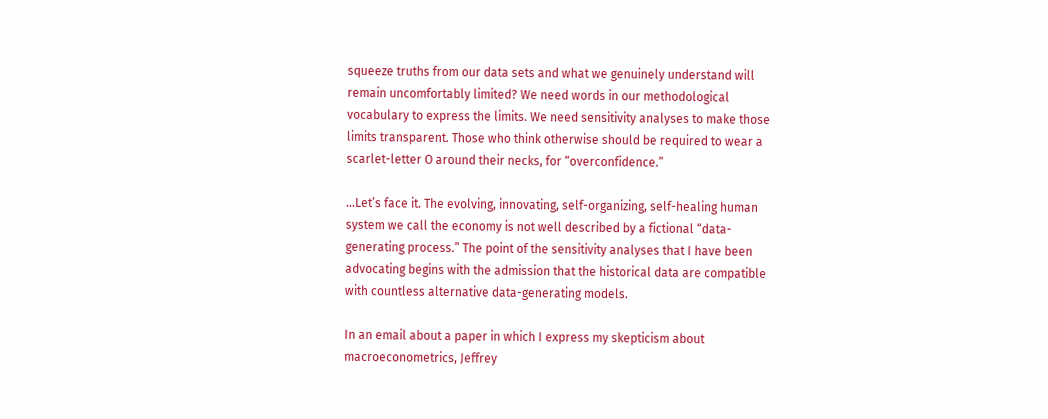squeeze truths from our data sets and what we genuinely understand will remain uncomfortably limited? We need words in our methodological vocabulary to express the limits. We need sensitivity analyses to make those limits transparent. Those who think otherwise should be required to wear a scarlet-letter O around their necks, for “overconfidence.”

…Let’s face it. The evolving, innovating, self-organizing, self-healing human system we call the economy is not well described by a fictional “data-generating process.” The point of the sensitivity analyses that I have been advocating begins with the admission that the historical data are compatible with countless alternative data-generating models.

In an email about a paper in which I express my skepticism about macroeconometrics, Jeffrey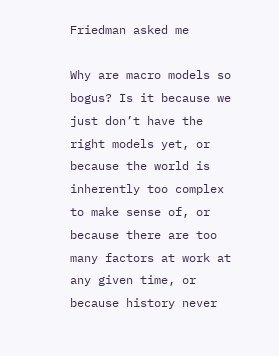Friedman asked me

Why are macro models so bogus? Is it because we just don’t have the right models yet, or because the world is inherently too complex to make sense of, or because there are too many factors at work at any given time, or because history never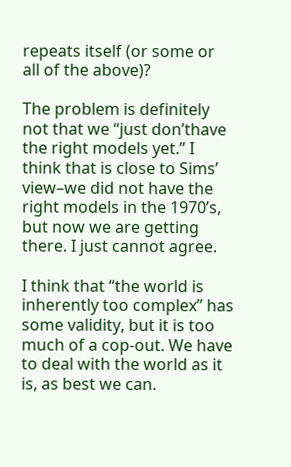repeats itself (or some or all of the above)?

The problem is definitely not that we “just don’thave the right models yet.” I think that is close to Sims’ view–we did not have the right models in the 1970’s, but now we are getting there. I just cannot agree.

I think that “the world is inherently too complex” has some validity, but it is too much of a cop-out. We have to deal with the world as it is, as best we can.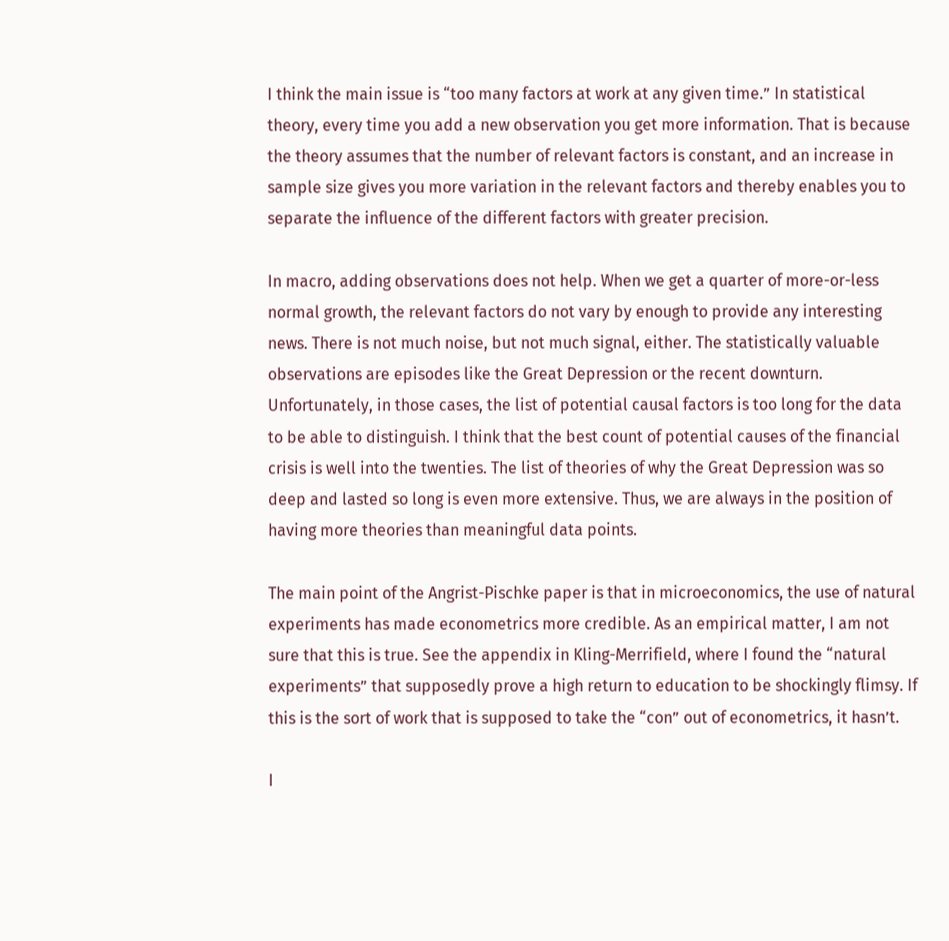I think the main issue is “too many factors at work at any given time.” In statistical theory, every time you add a new observation you get more information. That is because the theory assumes that the number of relevant factors is constant, and an increase in sample size gives you more variation in the relevant factors and thereby enables you to separate the influence of the different factors with greater precision.

In macro, adding observations does not help. When we get a quarter of more-or-less normal growth, the relevant factors do not vary by enough to provide any interesting news. There is not much noise, but not much signal, either. The statistically valuable observations are episodes like the Great Depression or the recent downturn. Unfortunately, in those cases, the list of potential causal factors is too long for the data to be able to distinguish. I think that the best count of potential causes of the financial crisis is well into the twenties. The list of theories of why the Great Depression was so deep and lasted so long is even more extensive. Thus, we are always in the position of having more theories than meaningful data points.

The main point of the Angrist-Pischke paper is that in microeconomics, the use of natural experiments has made econometrics more credible. As an empirical matter, I am not sure that this is true. See the appendix in Kling-Merrifield, where I found the “natural experiments” that supposedly prove a high return to education to be shockingly flimsy. If this is the sort of work that is supposed to take the “con” out of econometrics, it hasn’t.

I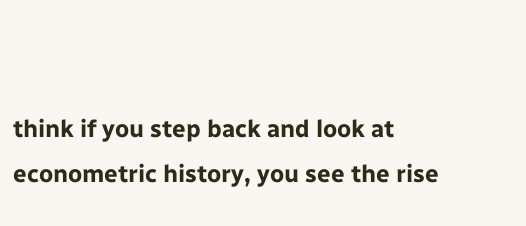think if you step back and look at econometric history, you see the rise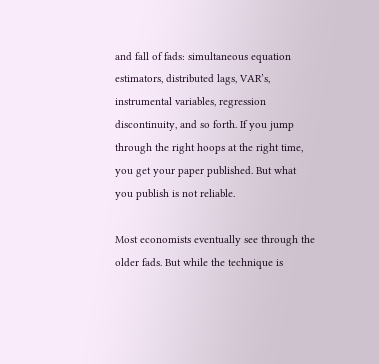and fall of fads: simultaneous equation estimators, distributed lags, VAR’s, instrumental variables, regression discontinuity, and so forth. If you jump through the right hoops at the right time, you get your paper published. But what you publish is not reliable.

Most economists eventually see through the older fads. But while the technique is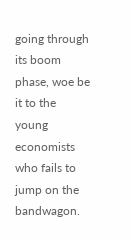going through its boom phase, woe be it to the young economists who fails to jump on the bandwagon.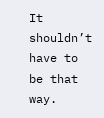It shouldn’t have to be that way.